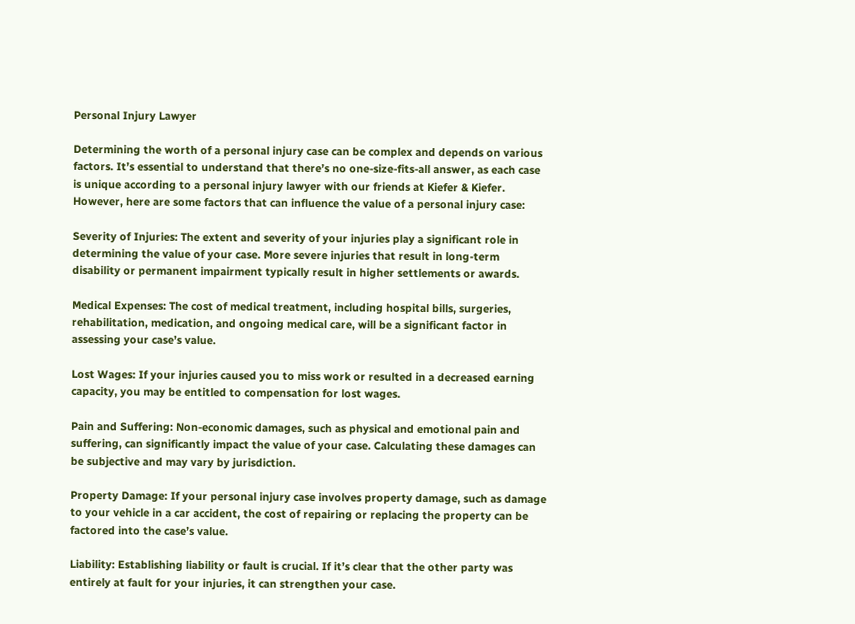Personal Injury Lawyer

Determining the worth of a personal injury case can be complex and depends on various factors. It’s essential to understand that there’s no one-size-fits-all answer, as each case is unique according to a personal injury lawyer with our friends at Kiefer & Kiefer. However, here are some factors that can influence the value of a personal injury case:

Severity of Injuries: The extent and severity of your injuries play a significant role in determining the value of your case. More severe injuries that result in long-term disability or permanent impairment typically result in higher settlements or awards.

Medical Expenses: The cost of medical treatment, including hospital bills, surgeries, rehabilitation, medication, and ongoing medical care, will be a significant factor in assessing your case’s value.

Lost Wages: If your injuries caused you to miss work or resulted in a decreased earning capacity, you may be entitled to compensation for lost wages.

Pain and Suffering: Non-economic damages, such as physical and emotional pain and suffering, can significantly impact the value of your case. Calculating these damages can be subjective and may vary by jurisdiction.

Property Damage: If your personal injury case involves property damage, such as damage to your vehicle in a car accident, the cost of repairing or replacing the property can be factored into the case’s value.

Liability: Establishing liability or fault is crucial. If it’s clear that the other party was entirely at fault for your injuries, it can strengthen your case.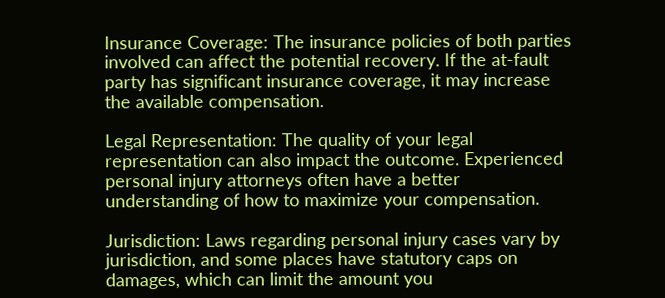Insurance Coverage: The insurance policies of both parties involved can affect the potential recovery. If the at-fault party has significant insurance coverage, it may increase the available compensation.

Legal Representation: The quality of your legal representation can also impact the outcome. Experienced personal injury attorneys often have a better understanding of how to maximize your compensation.

Jurisdiction: Laws regarding personal injury cases vary by jurisdiction, and some places have statutory caps on damages, which can limit the amount you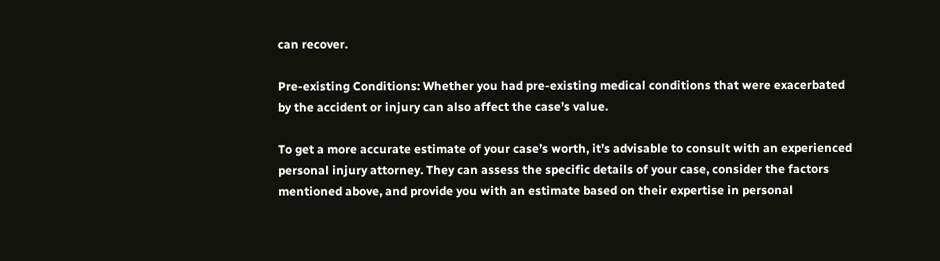can recover.

Pre-existing Conditions: Whether you had pre-existing medical conditions that were exacerbated by the accident or injury can also affect the case’s value.

To get a more accurate estimate of your case’s worth, it’s advisable to consult with an experienced personal injury attorney. They can assess the specific details of your case, consider the factors mentioned above, and provide you with an estimate based on their expertise in personal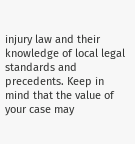injury law and their knowledge of local legal standards and precedents. Keep in mind that the value of your case may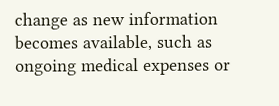change as new information becomes available, such as ongoing medical expenses or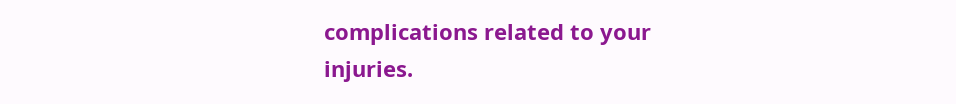complications related to your injuries.